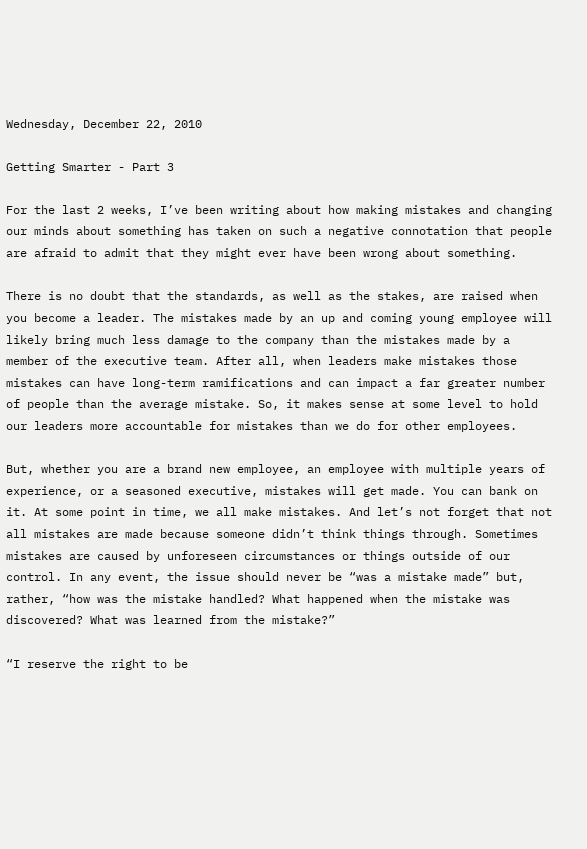Wednesday, December 22, 2010

Getting Smarter - Part 3

For the last 2 weeks, I’ve been writing about how making mistakes and changing our minds about something has taken on such a negative connotation that people are afraid to admit that they might ever have been wrong about something.

There is no doubt that the standards, as well as the stakes, are raised when you become a leader. The mistakes made by an up and coming young employee will likely bring much less damage to the company than the mistakes made by a member of the executive team. After all, when leaders make mistakes those mistakes can have long-term ramifications and can impact a far greater number of people than the average mistake. So, it makes sense at some level to hold our leaders more accountable for mistakes than we do for other employees.

But, whether you are a brand new employee, an employee with multiple years of experience, or a seasoned executive, mistakes will get made. You can bank on it. At some point in time, we all make mistakes. And let’s not forget that not all mistakes are made because someone didn’t think things through. Sometimes mistakes are caused by unforeseen circumstances or things outside of our control. In any event, the issue should never be “was a mistake made” but, rather, “how was the mistake handled? What happened when the mistake was discovered? What was learned from the mistake?”

“I reserve the right to be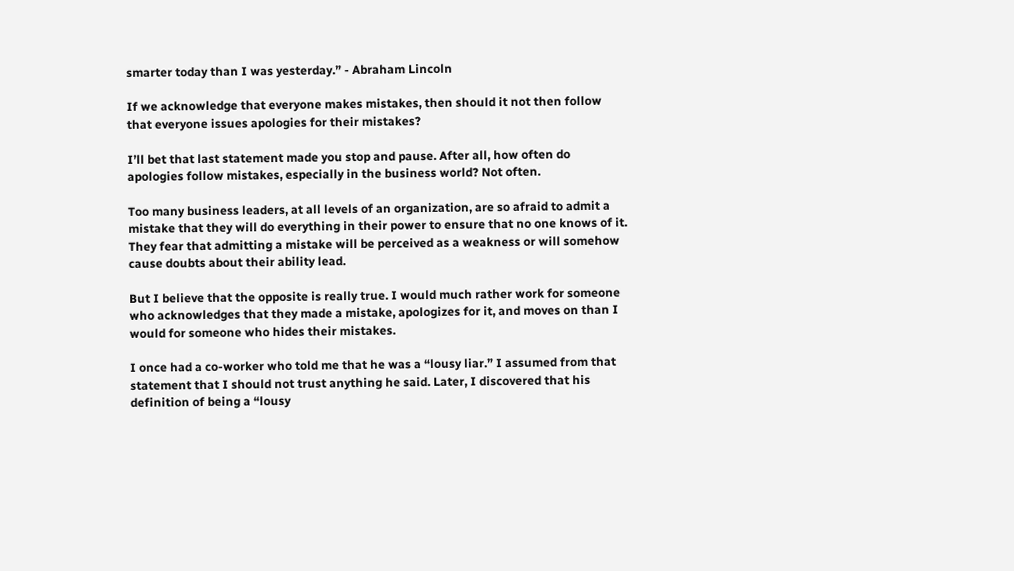smarter today than I was yesterday.” - Abraham Lincoln

If we acknowledge that everyone makes mistakes, then should it not then follow that everyone issues apologies for their mistakes?

I’ll bet that last statement made you stop and pause. After all, how often do apologies follow mistakes, especially in the business world? Not often.

Too many business leaders, at all levels of an organization, are so afraid to admit a mistake that they will do everything in their power to ensure that no one knows of it. They fear that admitting a mistake will be perceived as a weakness or will somehow cause doubts about their ability lead.

But I believe that the opposite is really true. I would much rather work for someone who acknowledges that they made a mistake, apologizes for it, and moves on than I would for someone who hides their mistakes.

I once had a co-worker who told me that he was a “lousy liar.” I assumed from that statement that I should not trust anything he said. Later, I discovered that his definition of being a “lousy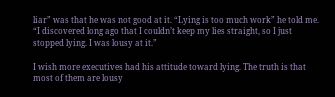liar” was that he was not good at it. “Lying is too much work” he told me. “I discovered long ago that I couldn’t keep my lies straight, so I just stopped lying. I was lousy at it.”

I wish more executives had his attitude toward lying. The truth is that most of them are lousy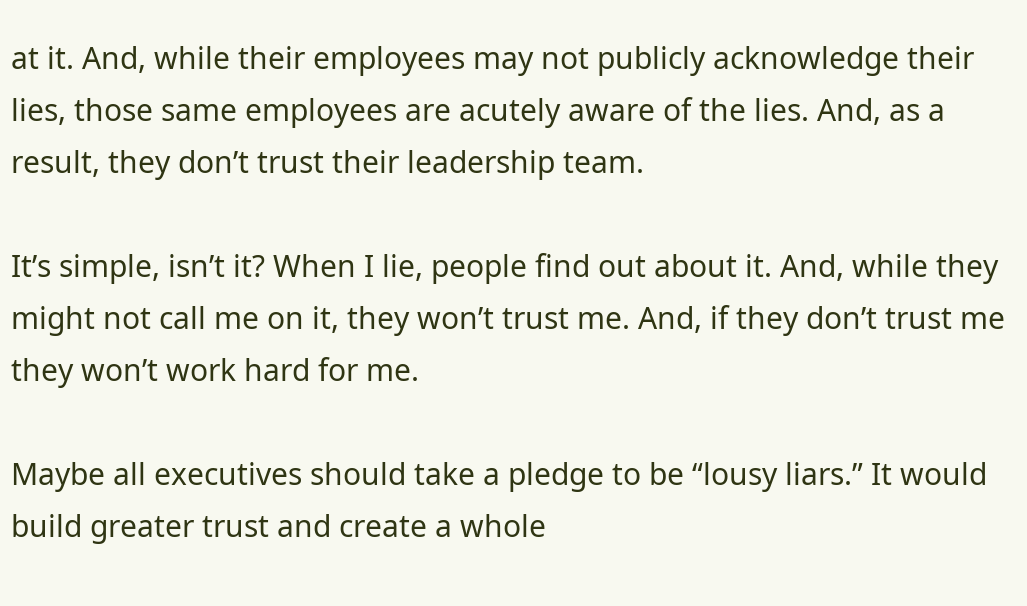at it. And, while their employees may not publicly acknowledge their lies, those same employees are acutely aware of the lies. And, as a result, they don’t trust their leadership team.

It’s simple, isn’t it? When I lie, people find out about it. And, while they might not call me on it, they won’t trust me. And, if they don’t trust me they won’t work hard for me.

Maybe all executives should take a pledge to be “lousy liars.” It would build greater trust and create a whole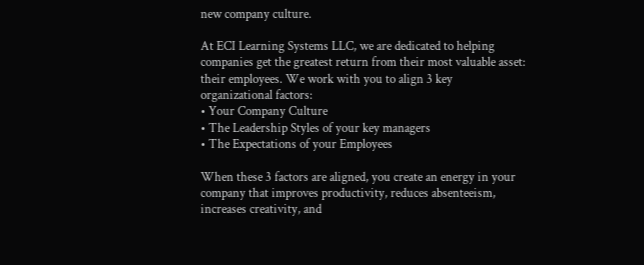new company culture.

At ECI Learning Systems LLC, we are dedicated to helping companies get the greatest return from their most valuable asset: their employees. We work with you to align 3 key organizational factors:
• Your Company Culture
• The Leadership Styles of your key managers
• The Expectations of your Employees

When these 3 factors are aligned, you create an energy in your company that improves productivity, reduces absenteeism, increases creativity, and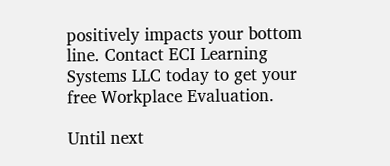positively impacts your bottom line. Contact ECI Learning Systems LLC today to get your free Workplace Evaluation.

Until next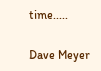time.....

Dave Meyer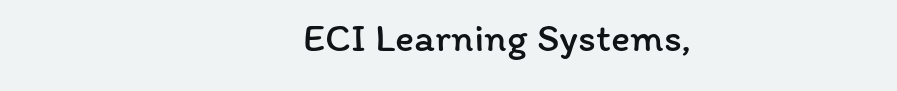ECI Learning Systems,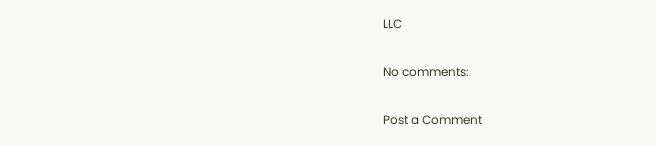LLC

No comments:

Post a Comment